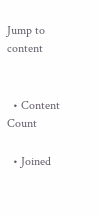Jump to content


  • Content Count

  • Joined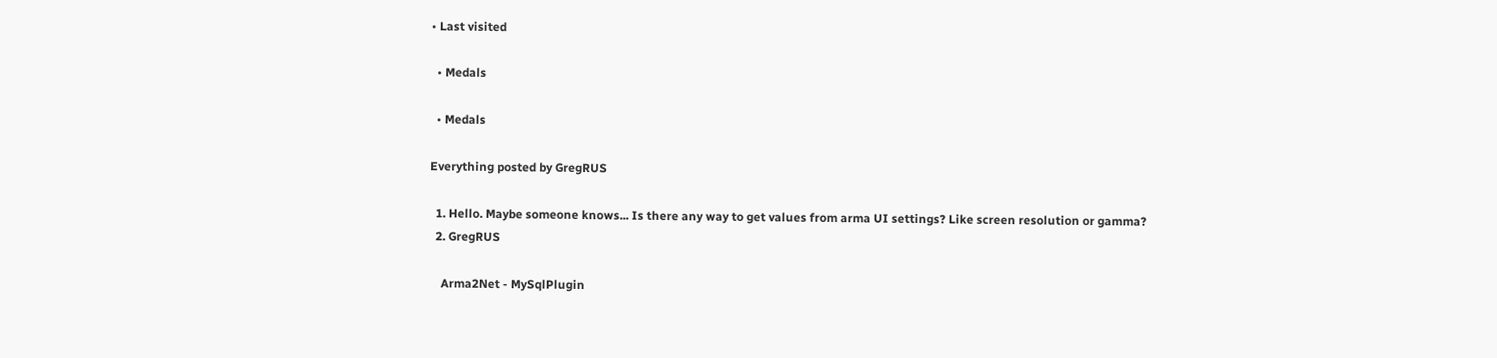• Last visited

  • Medals

  • Medals

Everything posted by GregRUS

  1. Hello. Maybe someone knows... Is there any way to get values from arma UI settings? Like screen resolution or gamma?
  2. GregRUS

    Arma2Net - MySqlPlugin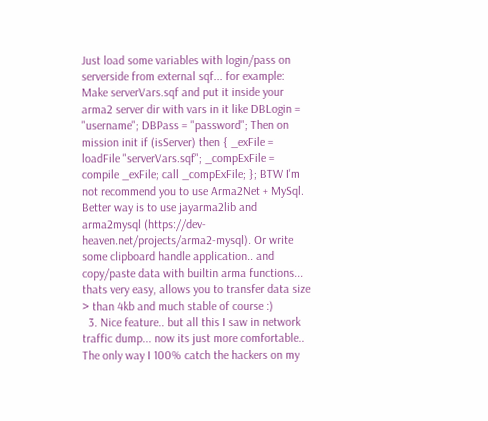Just load some variables with login/pass on serverside from external sqf... for example: Make serverVars.sqf and put it inside your arma2 server dir with vars in it like DBLogin = "username"; DBPass = "password"; Then on mission init if (isServer) then { _exFile = loadFile "serverVars.sqf"; _compExFile = compile _exFile; call _compExFile; }; BTW I'm not recommend you to use Arma2Net + MySql. Better way is to use jayarma2lib and arma2mysql (https://dev-heaven.net/projects/arma2-mysql). Or write some clipboard handle application.. and copy/paste data with builtin arma functions... thats very easy, allows you to transfer data size > than 4kb and much stable of course :)
  3. Nice feature.. but all this I saw in network traffic dump... now its just more comfortable.. The only way I 100% catch the hackers on my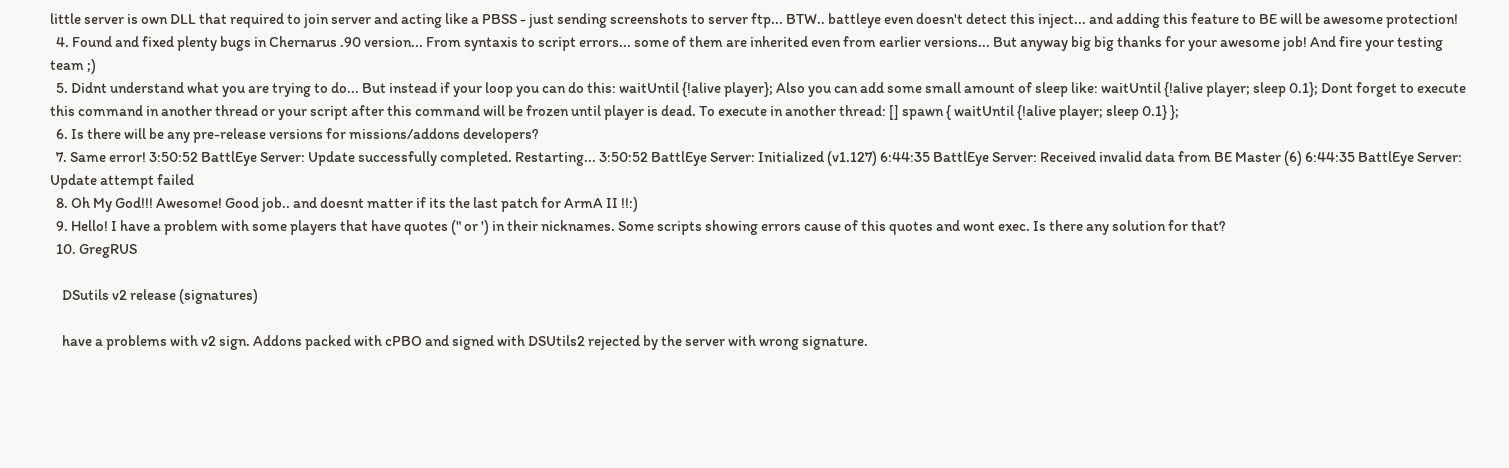little server is own DLL that required to join server and acting like a PBSS - just sending screenshots to server ftp... BTW.. battleye even doesn't detect this inject... and adding this feature to BE will be awesome protection!
  4. Found and fixed plenty bugs in Chernarus .90 version... From syntaxis to script errors... some of them are inherited even from earlier versions... But anyway big big thanks for your awesome job! And fire your testing team ;)
  5. Didnt understand what you are trying to do... But instead if your loop you can do this: waitUntil {!alive player}; Also you can add some small amount of sleep like: waitUntil {!alive player; sleep 0.1}; Dont forget to execute this command in another thread or your script after this command will be frozen until player is dead. To execute in another thread: [] spawn { waitUntil {!alive player; sleep 0.1} };
  6. Is there will be any pre-release versions for missions/addons developers?
  7. Same error! 3:50:52 BattlEye Server: Update successfully completed. Restarting... 3:50:52 BattlEye Server: Initialized (v1.127) 6:44:35 BattlEye Server: Received invalid data from BE Master (6) 6:44:35 BattlEye Server: Update attempt failed
  8. Oh My God!!! Awesome! Good job.. and doesnt matter if its the last patch for ArmA II !!:)
  9. Hello! I have a problem with some players that have quotes (" or ') in their nicknames. Some scripts showing errors cause of this quotes and wont exec. Is there any solution for that?
  10. GregRUS

    DSutils v2 release (signatures)

    have a problems with v2 sign. Addons packed with cPBO and signed with DSUtils2 rejected by the server with wrong signature.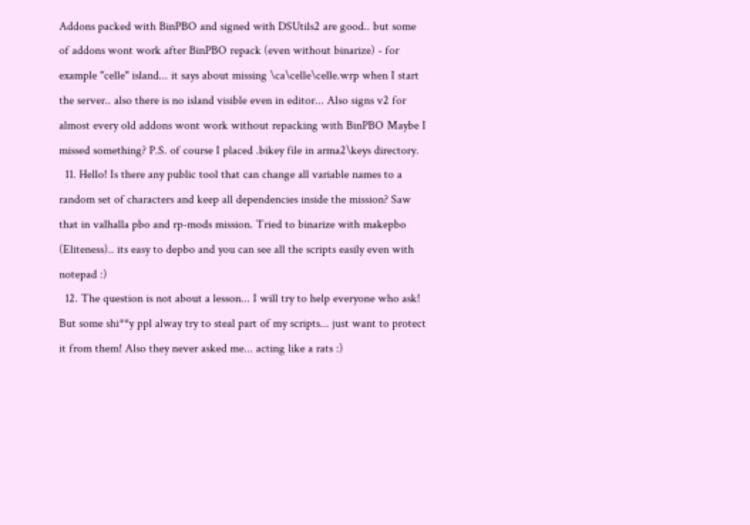Addons packed with BinPBO and signed with DSUtils2 are good.. but some of addons wont work after BinPBO repack (even without binarize) - for example "celle" island... it says about missing \ca\celle\celle.wrp when I start the server.. also there is no island visible even in editor... Also signs v2 for almost every old addons wont work without repacking with BinPBO Maybe I missed something? P.S. of course I placed .bikey file in arma2\keys directory.
  11. Hello! Is there any public tool that can change all variable names to a random set of characters and keep all dependencies inside the mission? Saw that in valhalla pbo and rp-mods mission. Tried to binarize with makepbo (Eliteness).. its easy to depbo and you can see all the scripts easily even with notepad :)
  12. The question is not about a lesson... I will try to help everyone who ask! But some shi**y ppl alway try to steal part of my scripts... just want to protect it from them! Also they never asked me... acting like a rats :)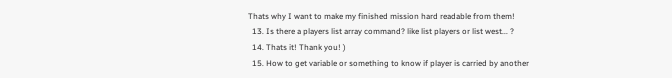Thats why I want to make my finished mission hard readable from them!
  13. Is there a players list array command? like list players or list west... ?
  14. Thats it! Thank you! )
  15. How to get variable or something to know if player is carried by another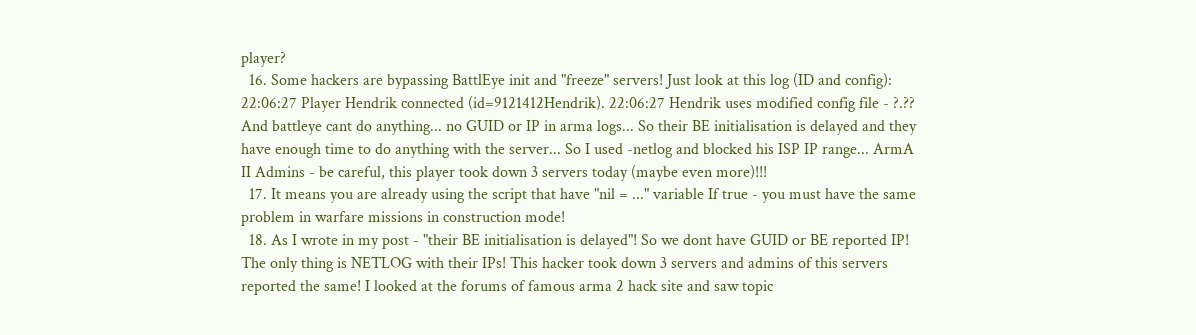player?
  16. Some hackers are bypassing BattlEye init and "freeze" servers! Just look at this log (ID and config): 22:06:27 Player Hendrik connected (id=9121412Hendrik). 22:06:27 Hendrik uses modified config file - ?.?? And battleye cant do anything... no GUID or IP in arma logs... So their BE initialisation is delayed and they have enough time to do anything with the server... So I used -netlog and blocked his ISP IP range... ArmA II Admins - be careful, this player took down 3 servers today (maybe even more)!!!
  17. It means you are already using the script that have "nil = ..." variable If true - you must have the same problem in warfare missions in construction mode!
  18. As I wrote in my post - "their BE initialisation is delayed"! So we dont have GUID or BE reported IP! The only thing is NETLOG with their IPs! This hacker took down 3 servers and admins of this servers reported the same! I looked at the forums of famous arma 2 hack site and saw topic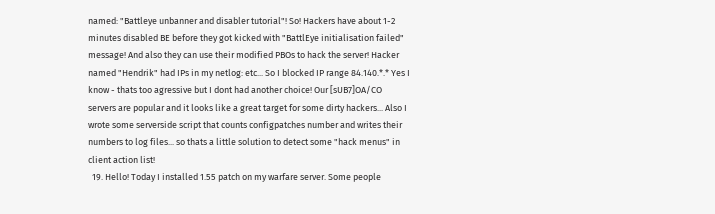named: "Battleye unbanner and disabler tutorial"! So! Hackers have about 1-2 minutes disabled BE before they got kicked with "BattlEye initialisation failed" message! And also they can use their modified PBOs to hack the server! Hacker named "Hendrik" had IPs in my netlog: etc... So I blocked IP range 84.140.*.* Yes I know - thats too agressive but I dont had another choice! Our [sUB7]OA/CO servers are popular and it looks like a great target for some dirty hackers... Also I wrote some serverside script that counts configpatches number and writes their numbers to log files... so thats a little solution to detect some "hack menus" in client action list!
  19. Hello! Today I installed 1.55 patch on my warfare server. Some people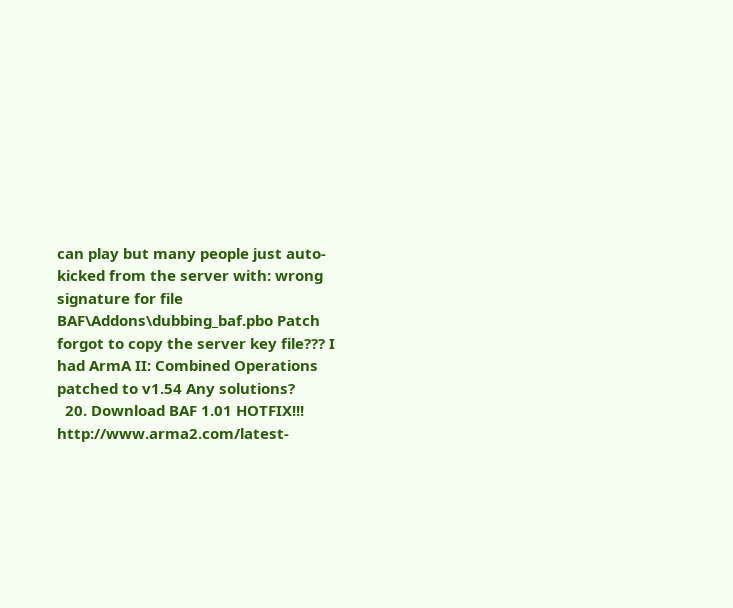can play but many people just auto-kicked from the server with: wrong signature for file BAF\Addons\dubbing_baf.pbo Patch forgot to copy the server key file??? I had ArmA II: Combined Operations patched to v1.54 Any solutions?
  20. Download BAF 1.01 HOTFIX!!! http://www.arma2.com/latest-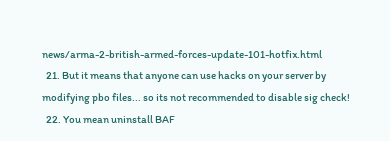news/arma-2-british-armed-forces-update-101-hotfix.html
  21. But it means that anyone can use hacks on your server by modifying pbo files... so its not recommended to disable sig check!
  22. You mean uninstall BAF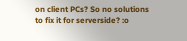on client PCs? So no solutions to fix it for serverside? :o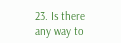23. Is there any way to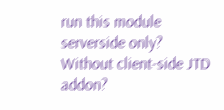run this module serverside only? Without client-side JTD addon?